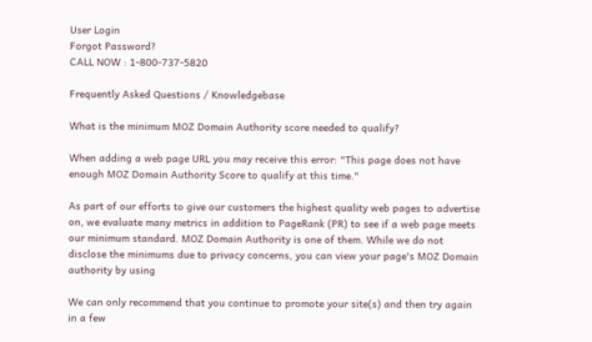User Login
Forgot Password?
CALL NOW : 1-800-737-5820

Frequently Asked Questions / Knowledgebase

What is the minimum MOZ Domain Authority score needed to qualify?

When adding a web page URL you may receive this error: "This page does not have enough MOZ Domain Authority Score to qualify at this time."

As part of our efforts to give our customers the highest quality web pages to advertise on, we evaluate many metrics in addition to PageRank (PR) to see if a web page meets our minimum standard. MOZ Domain Authority is one of them. While we do not disclose the minimums due to privacy concerns, you can view your page's MOZ Domain authority by using

We can only recommend that you continue to promote your site(s) and then try again in a few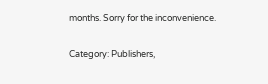months. Sorry for the inconvenience.

Category: Publishers,